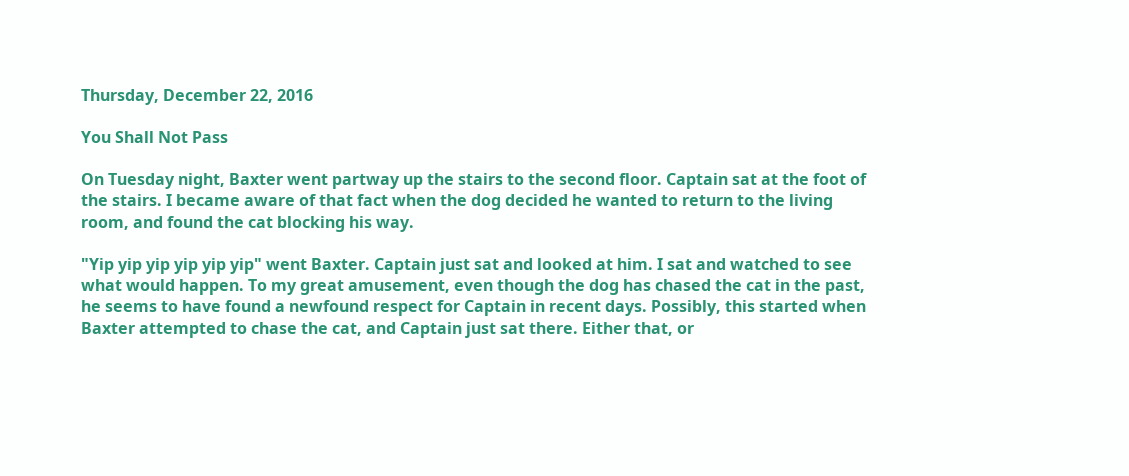Thursday, December 22, 2016

You Shall Not Pass

On Tuesday night, Baxter went partway up the stairs to the second floor. Captain sat at the foot of the stairs. I became aware of that fact when the dog decided he wanted to return to the living room, and found the cat blocking his way.

"Yip yip yip yip yip yip" went Baxter. Captain just sat and looked at him. I sat and watched to see what would happen. To my great amusement, even though the dog has chased the cat in the past, he seems to have found a newfound respect for Captain in recent days. Possibly, this started when Baxter attempted to chase the cat, and Captain just sat there. Either that, or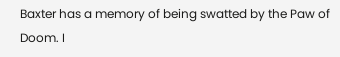Baxter has a memory of being swatted by the Paw of Doom. I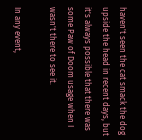haven't seen the cat smack the dog upside the head in recent days, but it's always possible that there was some Paw of Doom usage when I wasn't there to see it.

In any event,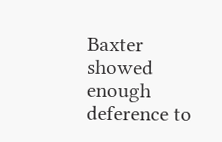Baxter showed enough deference to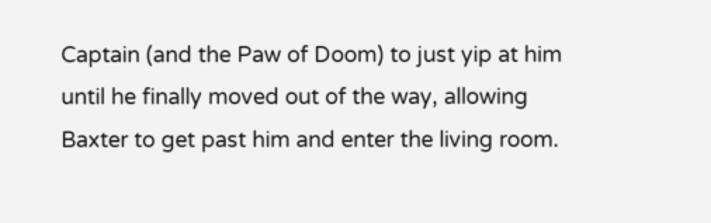Captain (and the Paw of Doom) to just yip at him until he finally moved out of the way, allowing Baxter to get past him and enter the living room.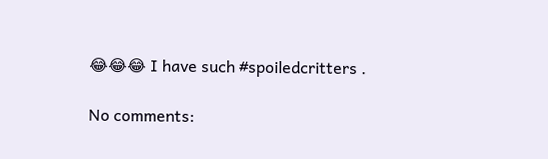😂😂😂 I have such #spoiledcritters .

No comments: